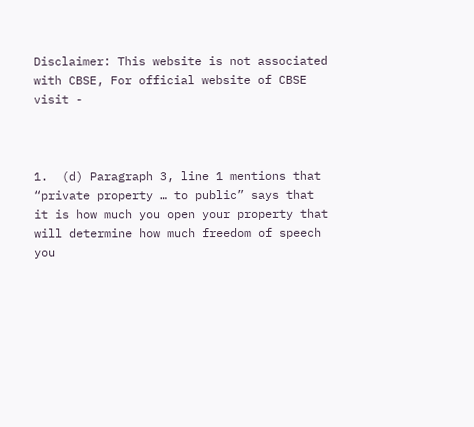Disclaimer: This website is not associated with CBSE, For official website of CBSE visit -



1.  (d) Paragraph 3, line 1 mentions that  “private property … to public” says that it is how much you open your property that will determine how much freedom of speech you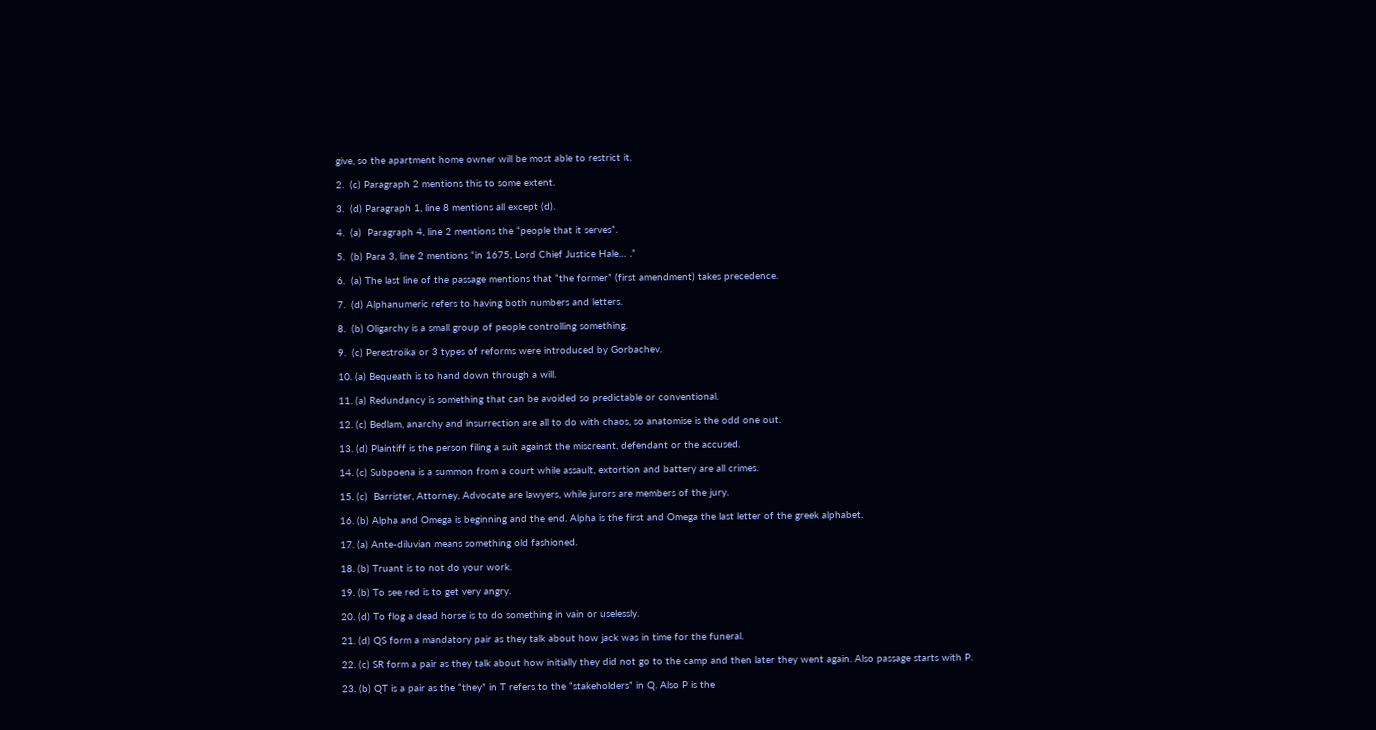give, so the apartment home owner will be most able to restrict it.

2.  (c) Paragraph 2 mentions this to some extent.

3.  (d) Paragraph 1, line 8 mentions all except (d).

4.  (a)  Paragraph 4, line 2 mentions the “people that it serves”.

5.  (b) Para 3, line 2 mentions “in 1675, Lord Chief Justice Hale… .”

6.  (a) The last line of the passage mentions that “the former” (first amendment) takes precedence.

7.  (d) Alphanumeric refers to having both numbers and letters.

8.  (b) Oligarchy is a small group of people controlling something.

9.  (c) Perestroika or 3 types of reforms were introduced by Gorbachev.

10. (a) Bequeath is to hand down through a will.

11. (a) Redundancy is something that can be avoided so predictable or conventional.

12. (c) Bedlam, anarchy and insurrection are all to do with chaos, so anatomise is the odd one out.

13. (d) Plaintiff is the person filing a suit against the miscreant, defendant or the accused.

14. (c) Subpoena is a summon from a court while assault, extortion and battery are all crimes.

15. (c)  Barrister, Attorney, Advocate are lawyers, while jurors are members of the jury.

16. (b) Alpha and Omega is beginning and the end. Alpha is the first and Omega the last letter of the greek alphabet.

17. (a) Ante-diluvian means something old fashioned.

18. (b) Truant is to not do your work.

19. (b) To see red is to get very angry.

20. (d) To flog a dead horse is to do something in vain or uselessly.

21. (d) QS form a mandatory pair as they talk about how jack was in time for the funeral.

22. (c) SR form a pair as they talk about how initially they did not go to the camp and then later they went again. Also passage starts with P.

23. (b) QT is a pair as the “they” in T refers to the “stakeholders” in Q. Also P is the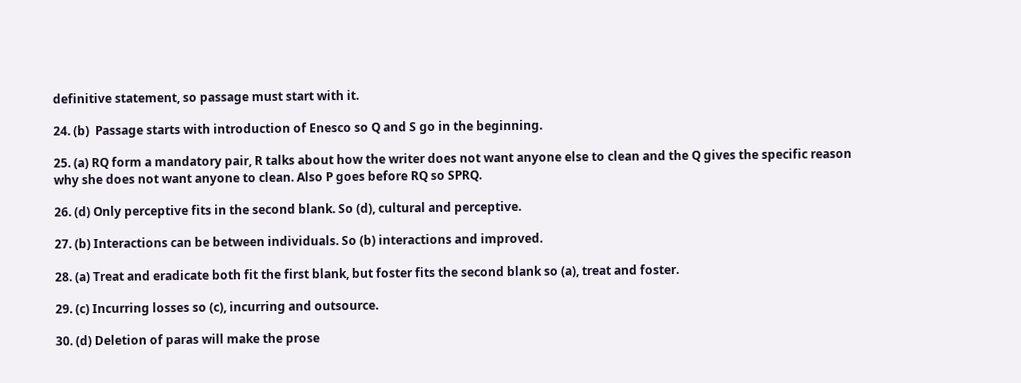definitive statement, so passage must start with it.

24. (b)  Passage starts with introduction of Enesco so Q and S go in the beginning.

25. (a) RQ form a mandatory pair, R talks about how the writer does not want anyone else to clean and the Q gives the specific reason why she does not want anyone to clean. Also P goes before RQ so SPRQ.

26. (d) Only perceptive fits in the second blank. So (d), cultural and perceptive.

27. (b) Interactions can be between individuals. So (b) interactions and improved.

28. (a) Treat and eradicate both fit the first blank, but foster fits the second blank so (a), treat and foster.

29. (c) Incurring losses so (c), incurring and outsource.

30. (d) Deletion of paras will make the prose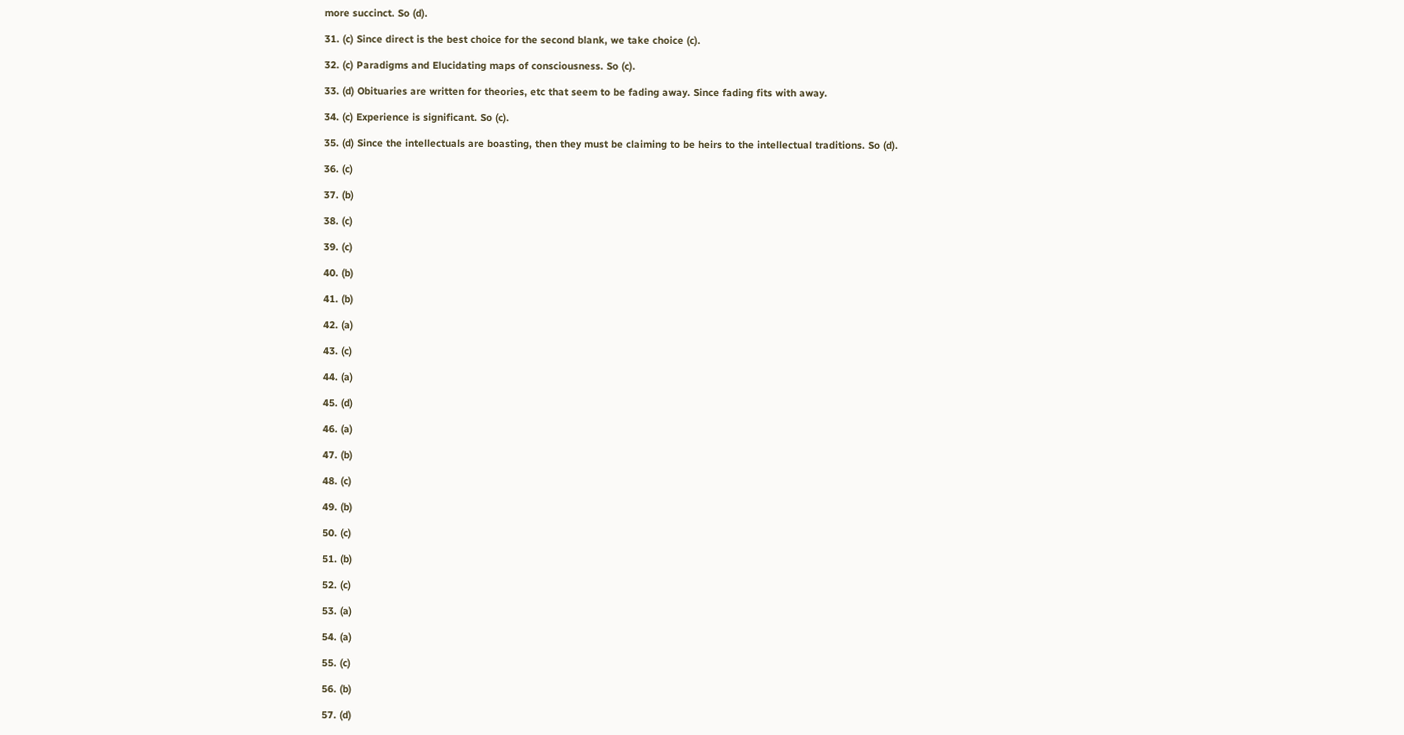more succinct. So (d).

31. (c) Since direct is the best choice for the second blank, we take choice (c).

32. (c) Paradigms and Elucidating maps of consciousness. So (c).

33. (d) Obituaries are written for theories, etc that seem to be fading away. Since fading fits with away.

34. (c) Experience is significant. So (c).

35. (d) Since the intellectuals are boasting, then they must be claiming to be heirs to the intellectual traditions. So (d).

36. (c)

37. (b)

38. (c)

39. (c)

40. (b)

41. (b)

42. (a)

43. (c)

44. (a)

45. (d)

46. (a)

47. (b)

48. (c)

49. (b)

50. (c)

51. (b)

52. (c)

53. (a)

54. (a)

55. (c)

56. (b)

57. (d)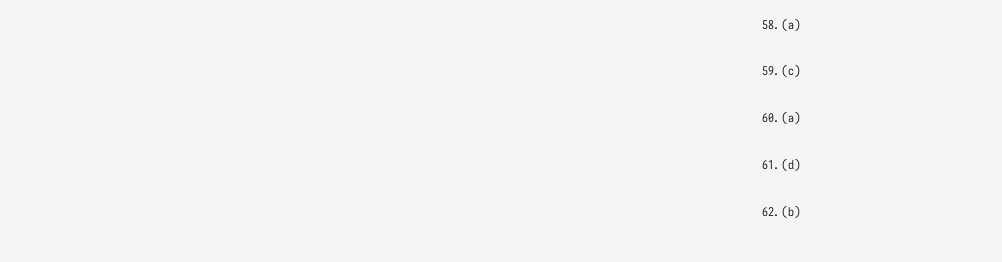58. (a)

59. (c)

60. (a)

61. (d)

62. (b)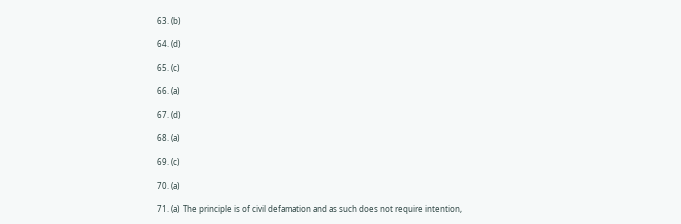63. (b)

64. (d)

65. (c)

66. (a)

67. (d)

68. (a)

69. (c)

70. (a)

71. (a)  The principle is of civil defamation and as such does not require intention,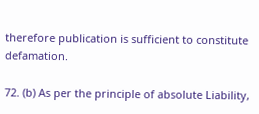therefore publication is sufficient to constitute defamation.

72. (b) As per the principle of absolute Liability,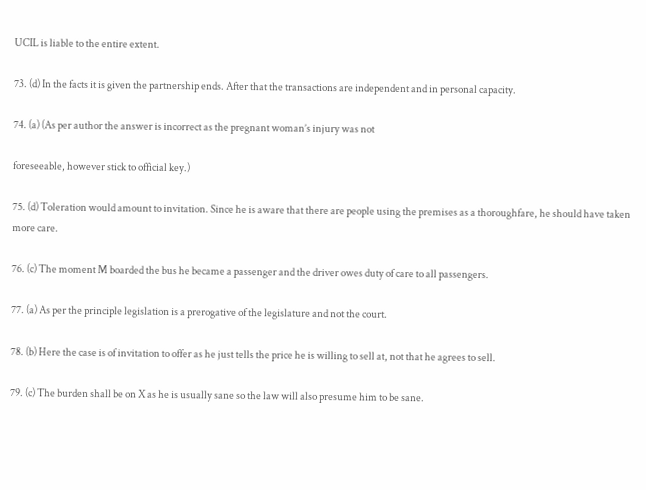UCIL is liable to the entire extent.

73. (d) In the facts it is given the partnership ends. After that the transactions are independent and in personal capacity.

74. (a) (As per author the answer is incorrect as the pregnant woman’s injury was not

foreseeable, however stick to official key.)

75. (d) Toleration would amount to invitation. Since he is aware that there are people using the premises as a thoroughfare, he should have taken more care.

76. (c) The moment M boarded the bus he became a passenger and the driver owes duty of care to all passengers.

77. (a) As per the principle legislation is a prerogative of the legislature and not the court.

78. (b) Here the case is of invitation to offer as he just tells the price he is willing to sell at, not that he agrees to sell.

79. (c) The burden shall be on X as he is usually sane so the law will also presume him to be sane.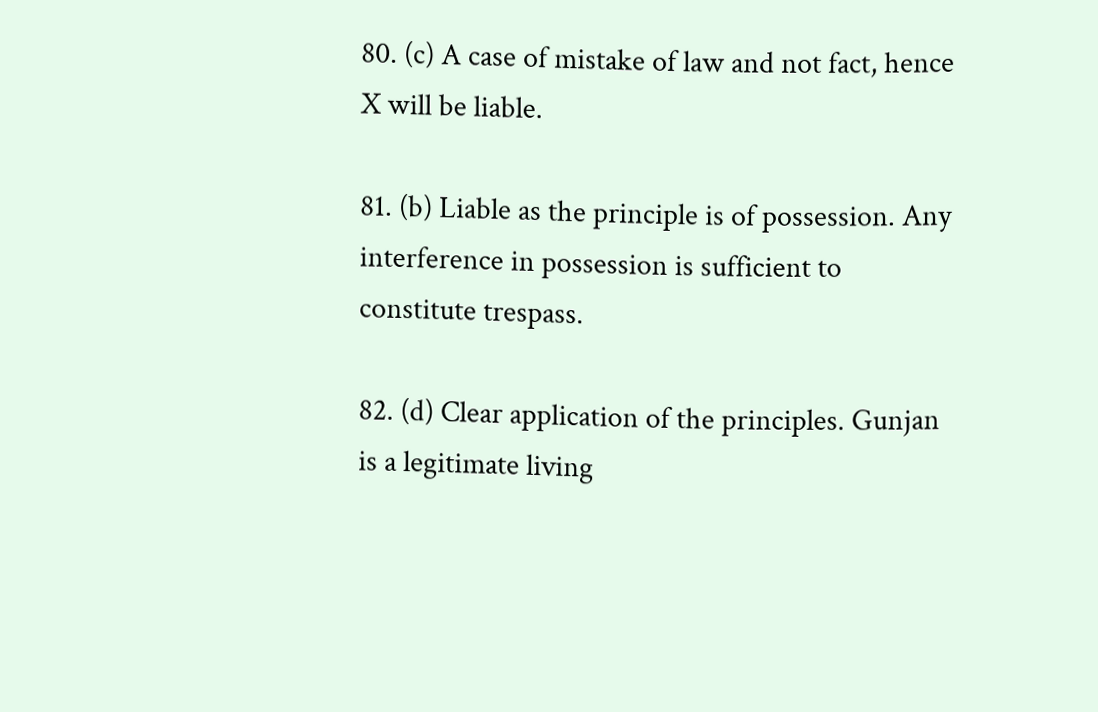80. (c) A case of mistake of law and not fact, hence X will be liable.

81. (b) Liable as the principle is of possession. Any interference in possession is sufficient to constitute trespass.

82. (d) Clear application of the principles. Gunjan is a legitimate living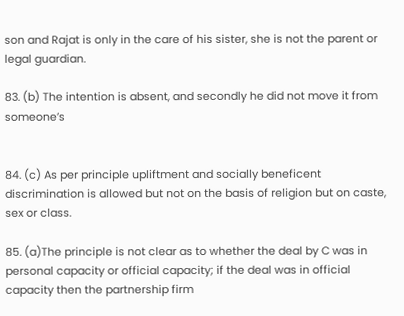son and Rajat is only in the care of his sister, she is not the parent or legal guardian.

83. (b) The intention is absent, and secondly he did not move it from someone’s


84. (c) As per principle upliftment and socially beneficent discrimination is allowed but not on the basis of religion but on caste, sex or class.

85. (a)The principle is not clear as to whether the deal by C was in personal capacity or official capacity; if the deal was in official capacity then the partnership firm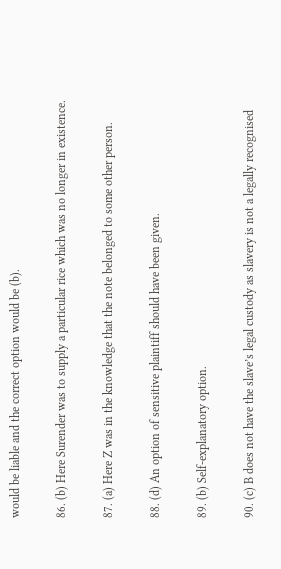would be liable and the correct option would be (b).

86. (b) Here Surender was to supply a particular rice which was no longer in existence.

87. (a) Here Z was in the knowledge that the note belonged to some other person.

88. (d) An option of sensitive plaintiff should have been given.

89. (b) Self-explanatory option.

90. (c) B does not have the slave’s legal custody as slavery is not a legally recognised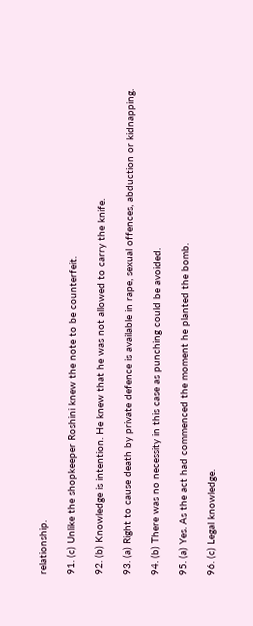relationship.

91. (c) Unlike the shopkeeper Roshini knew the note to be counterfeit.

92. (b) Knowledge is intention. He knew that he was not allowed to carry the knife.

93. (a) Right to cause death by private defence is available in rape, sexual offences, abduction or kidnapping.

94. (b) There was no necessity in this case as punching could be avoided.

95. (a) Yes. As the act had commenced the moment he planted the bomb.

96. (c) Legal knowledge.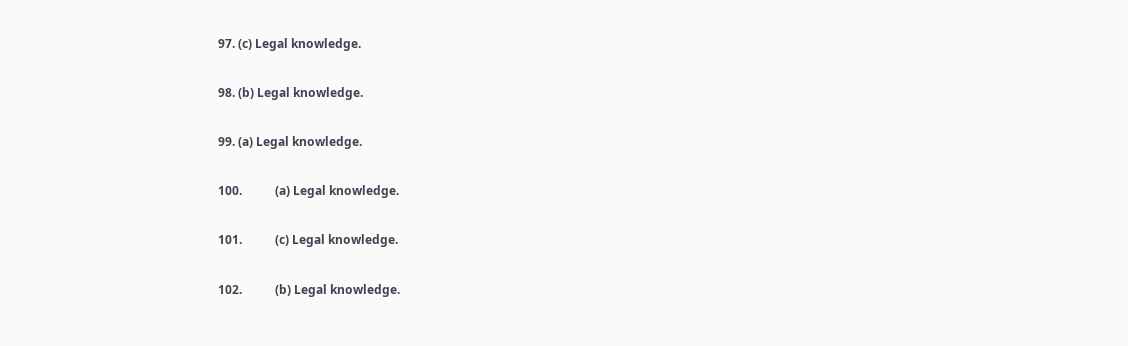97. (c) Legal knowledge.

98. (b) Legal knowledge.

99. (a) Legal knowledge.

100.           (a) Legal knowledge.

101.           (c) Legal knowledge.

102.           (b) Legal knowledge.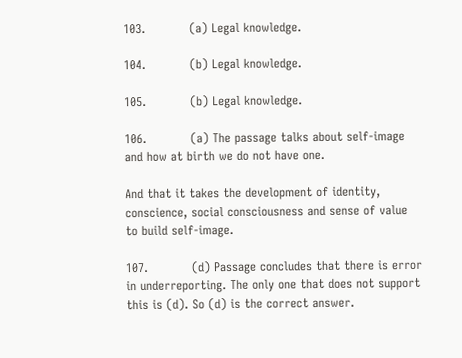103.           (a) Legal knowledge.

104.           (b) Legal knowledge.

105.           (b) Legal knowledge.

106.           (a) The passage talks about self-image and how at birth we do not have one.

And that it takes the development of identity, conscience, social consciousness and sense of value to build self-image.

107.           (d) Passage concludes that there is error in underreporting. The only one that does not support this is (d). So (d) is the correct answer.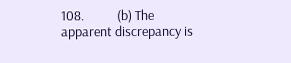108.           (b) The apparent discrepancy is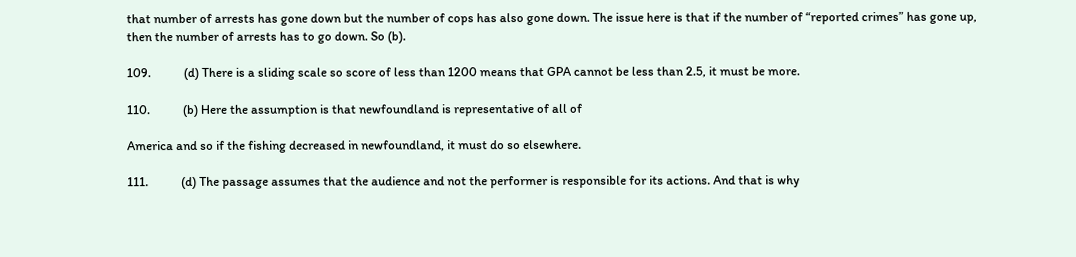that number of arrests has gone down but the number of cops has also gone down. The issue here is that if the number of “reported crimes” has gone up, then the number of arrests has to go down. So (b).

109.           (d) There is a sliding scale so score of less than 1200 means that GPA cannot be less than 2.5, it must be more.

110.           (b) Here the assumption is that newfoundland is representative of all of

America and so if the fishing decreased in newfoundland, it must do so elsewhere.

111.           (d) The passage assumes that the audience and not the performer is responsible for its actions. And that is why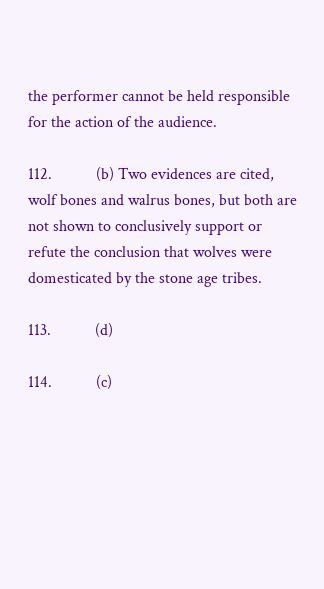the performer cannot be held responsible for the action of the audience.

112.           (b) Two evidences are cited, wolf bones and walrus bones, but both are not shown to conclusively support or refute the conclusion that wolves were domesticated by the stone age tribes.

113.           (d)

114.           (c)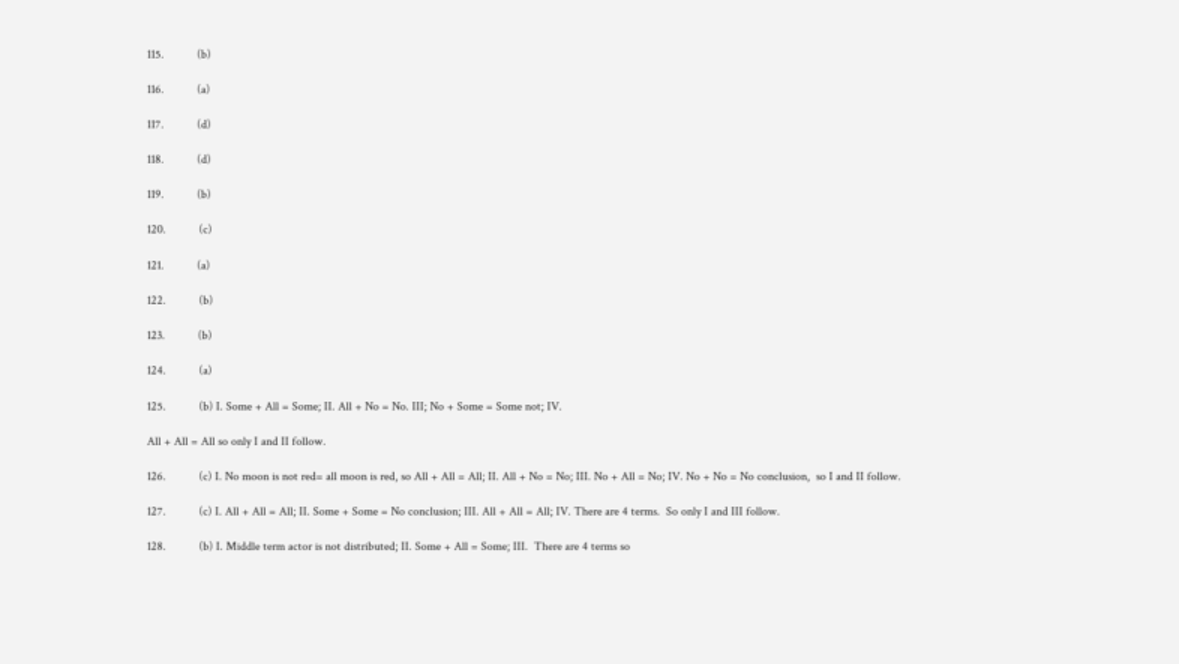115.           (b)

116.           (a)

117.           (d)

118.           (d)

119.           (b)

120.           (c)

121.           (a)

122.           (b)

123.           (b)

124.           (a)

125.           (b) I. Some + All = Some; II. All + No = No. III; No + Some = Some not; IV.

All + All = All so only I and II follow.

126.           (c) I. No moon is not red= all moon is red, so All + All = All; II. All + No = No; III. No + All = No; IV. No + No = No conclusion,  so I and II follow.

127.           (c) I. All + All = All; II. Some + Some = No conclusion; III. All + All = All; IV. There are 4 terms.  So only I and III follow.

128.           (b) I. Middle term actor is not distributed; II. Some + All = Some; III.  There are 4 terms so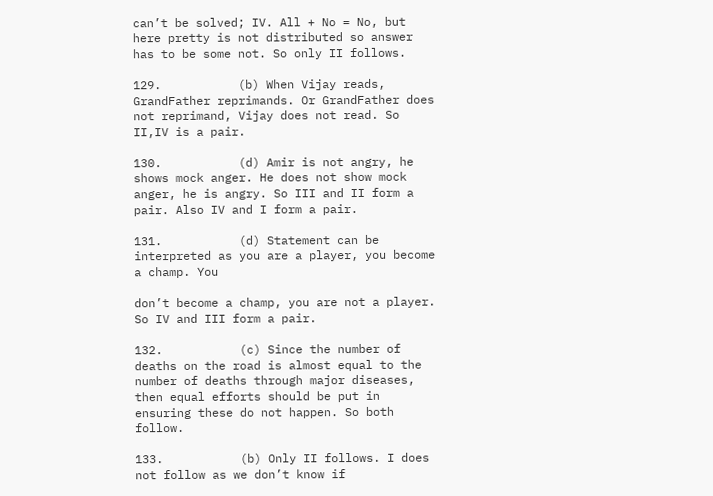can’t be solved; IV. All + No = No, but here pretty is not distributed so answer has to be some not. So only II follows.

129.           (b) When Vijay reads, GrandFather reprimands. Or GrandFather does not reprimand, Vijay does not read. So II,IV is a pair.

130.           (d) Amir is not angry, he shows mock anger. He does not show mock anger, he is angry. So III and II form a pair. Also IV and I form a pair.

131.           (d) Statement can be interpreted as you are a player, you become a champ. You

don’t become a champ, you are not a player. So IV and III form a pair.

132.           (c) Since the number of deaths on the road is almost equal to the number of deaths through major diseases, then equal efforts should be put in ensuring these do not happen. So both follow.

133.           (b) Only II follows. I does not follow as we don’t know if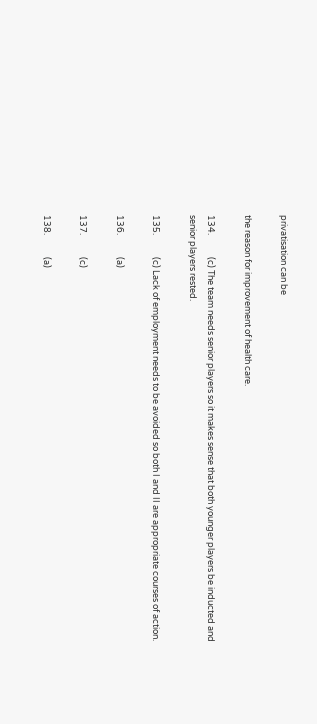privatisation can be

the reason for improvement of health care.

134.           (c) The team needs senior players so it makes sense that both younger players be inducted and senior players rested.

135.           (c) Lack of employment needs to be avoided so both I and II are appropriate courses of action.

136.           (a)

137.           (c)

138.           (a)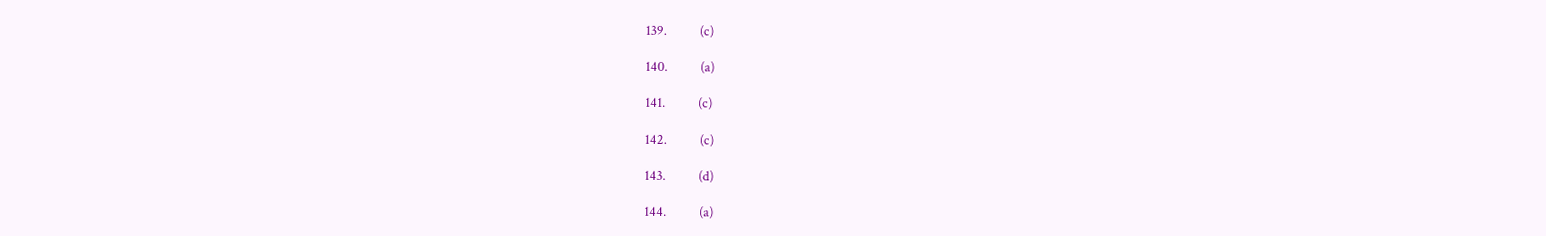139.           (c)

140.           (a)

141.           (c)

142.           (c)

143.           (d)

144.           (a)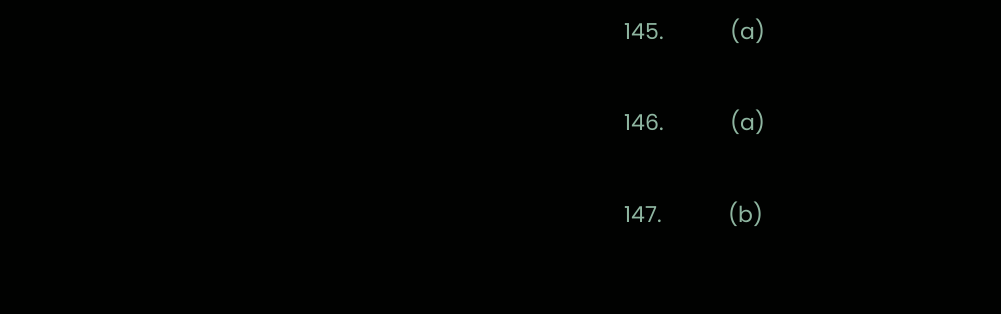145.           (a)

146.           (a)

147.           (b)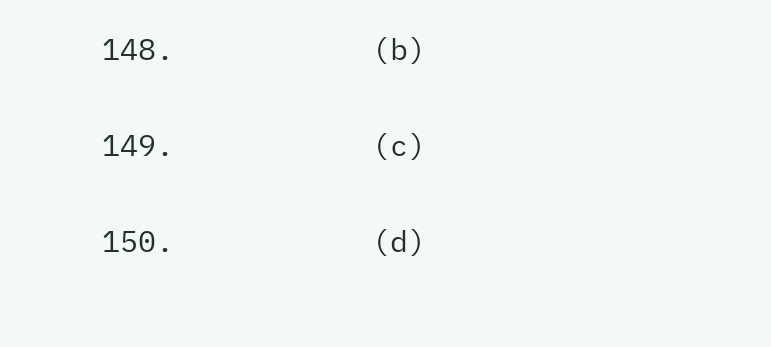148.           (b)

149.           (c)

150.           (d)